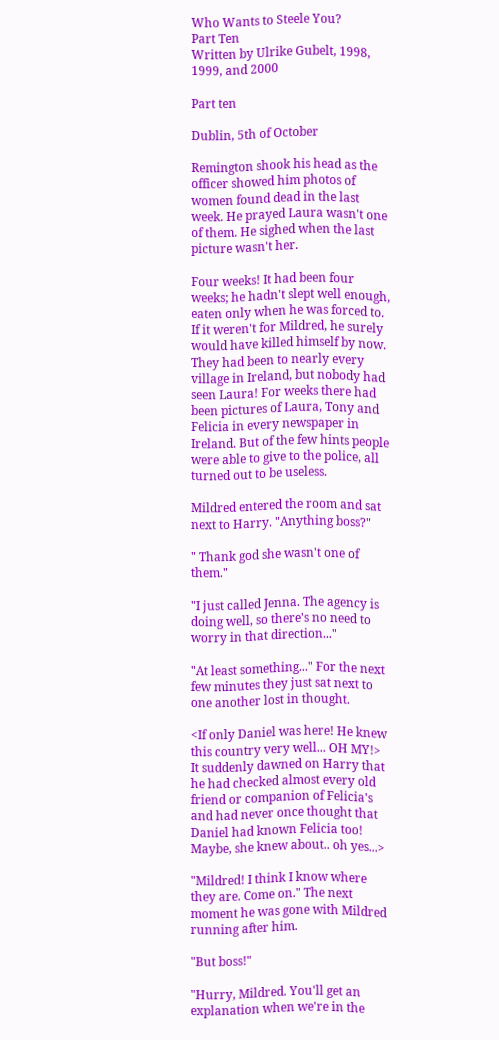Who Wants to Steele You?
Part Ten
Written by Ulrike Gubelt, 1998, 1999, and 2000

Part ten

Dublin, 5th of October

Remington shook his head as the officer showed him photos of women found dead in the last week. He prayed Laura wasn't one of them. He sighed when the last picture wasn't her.

Four weeks! It had been four weeks; he hadn't slept well enough, eaten only when he was forced to. If it weren't for Mildred, he surely would have killed himself by now. They had been to nearly every village in Ireland, but nobody had seen Laura! For weeks there had been pictures of Laura, Tony and Felicia in every newspaper in Ireland. But of the few hints people were able to give to the police, all turned out to be useless.

Mildred entered the room and sat next to Harry. "Anything boss?"

" Thank god she wasn't one of them."

"I just called Jenna. The agency is doing well, so there's no need to worry in that direction..."

"At least something..." For the next few minutes they just sat next to one another lost in thought.

<If only Daniel was here! He knew this country very well... OH MY!> It suddenly dawned on Harry that he had checked almost every old friend or companion of Felicia's and had never once thought that Daniel had known Felicia too! Maybe, she knew about.. oh yes...>

"Mildred! I think I know where they are. Come on." The next moment he was gone with Mildred running after him.

"But boss!"

"Hurry, Mildred. You'll get an explanation when we're in the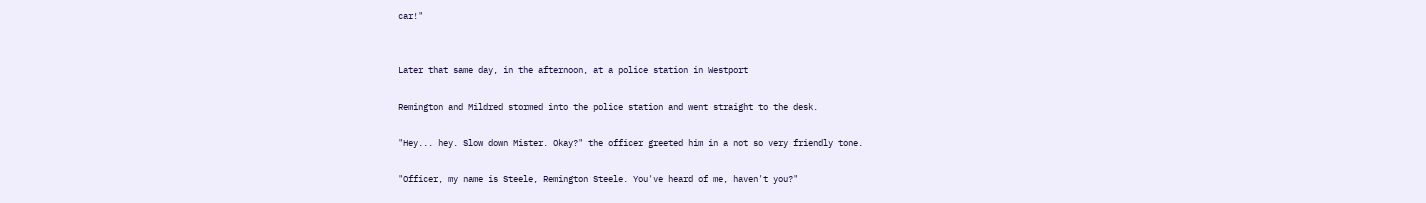car!"


Later that same day, in the afternoon, at a police station in Westport

Remington and Mildred stormed into the police station and went straight to the desk.

"Hey... hey. Slow down Mister. Okay?" the officer greeted him in a not so very friendly tone.

"Officer, my name is Steele, Remington Steele. You've heard of me, haven't you?"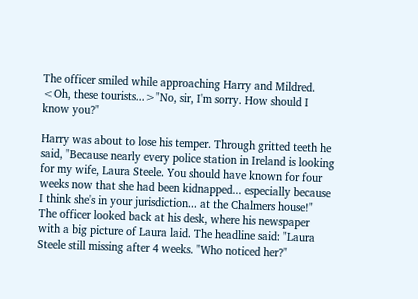The officer smiled while approaching Harry and Mildred. <Oh, these tourists...>"No, sir, I'm sorry. How should I know you?"

Harry was about to lose his temper. Through gritted teeth he said, "Because nearly every police station in Ireland is looking for my wife, Laura Steele. You should have known for four weeks now that she had been kidnapped... especially because I think she's in your jurisdiction... at the Chalmers house!" The officer looked back at his desk, where his newspaper with a big picture of Laura laid. The headline said: "Laura Steele still missing after 4 weeks. "Who noticed her?"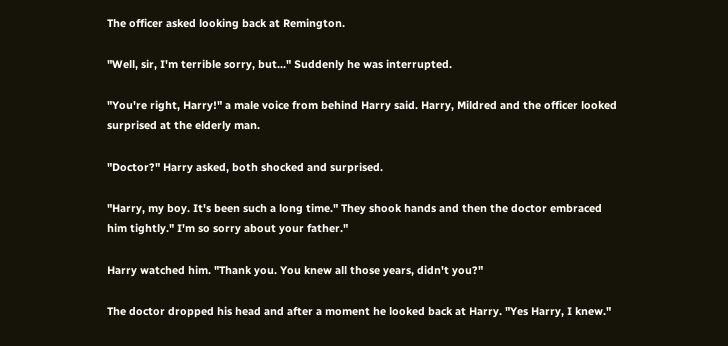The officer asked looking back at Remington.

"Well, sir, I'm terrible sorry, but..." Suddenly he was interrupted.

"You're right, Harry!" a male voice from behind Harry said. Harry, Mildred and the officer looked surprised at the elderly man.

"Doctor?" Harry asked, both shocked and surprised.

"Harry, my boy. It's been such a long time." They shook hands and then the doctor embraced him tightly." I'm so sorry about your father."

Harry watched him. "Thank you. You knew all those years, didn't you?"

The doctor dropped his head and after a moment he looked back at Harry. "Yes Harry, I knew."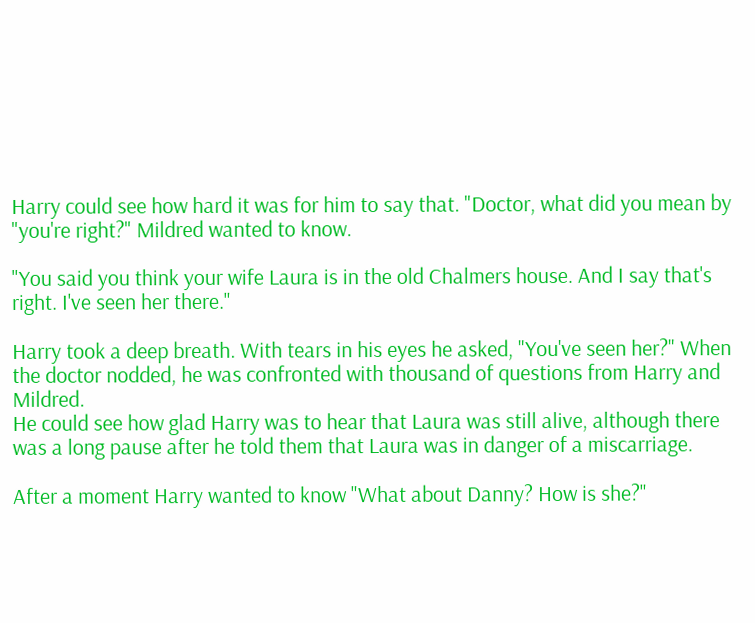Harry could see how hard it was for him to say that. "Doctor, what did you mean by "you're right?" Mildred wanted to know.

"You said you think your wife Laura is in the old Chalmers house. And I say that's right. I've seen her there."

Harry took a deep breath. With tears in his eyes he asked, "You've seen her?" When the doctor nodded, he was confronted with thousand of questions from Harry and Mildred.
He could see how glad Harry was to hear that Laura was still alive, although there was a long pause after he told them that Laura was in danger of a miscarriage.

After a moment Harry wanted to know "What about Danny? How is she?"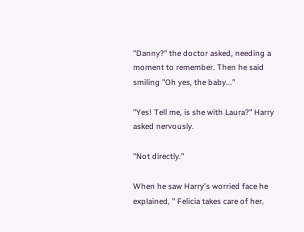"Danny?" the doctor asked, needing a moment to remember. Then he said smiling "Oh yes, the baby..."

"Yes! Tell me, is she with Laura?" Harry asked nervously.

"Not directly."

When he saw Harry's worried face he explained, " Felicia takes care of her.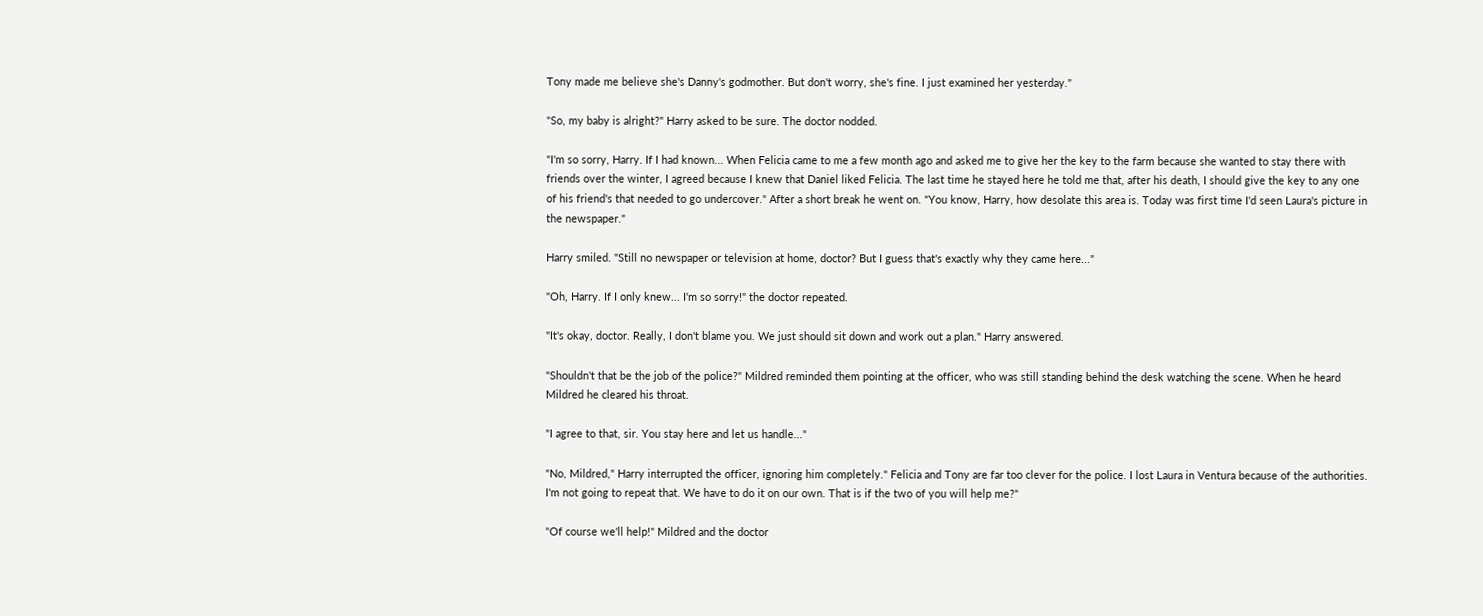Tony made me believe she's Danny's godmother. But don't worry, she's fine. I just examined her yesterday."

"So, my baby is alright?" Harry asked to be sure. The doctor nodded.

"I'm so sorry, Harry. If I had known... When Felicia came to me a few month ago and asked me to give her the key to the farm because she wanted to stay there with friends over the winter, I agreed because I knew that Daniel liked Felicia. The last time he stayed here he told me that, after his death, I should give the key to any one of his friend's that needed to go undercover." After a short break he went on. "You know, Harry, how desolate this area is. Today was first time I'd seen Laura's picture in the newspaper."

Harry smiled. "Still no newspaper or television at home, doctor? But I guess that's exactly why they came here..."

"Oh, Harry. If I only knew... I'm so sorry!" the doctor repeated.

"It's okay, doctor. Really, I don't blame you. We just should sit down and work out a plan." Harry answered.

"Shouldn't that be the job of the police?" Mildred reminded them pointing at the officer, who was still standing behind the desk watching the scene. When he heard Mildred he cleared his throat.

"I agree to that, sir. You stay here and let us handle..."

"No, Mildred," Harry interrupted the officer, ignoring him completely." Felicia and Tony are far too clever for the police. I lost Laura in Ventura because of the authorities. I'm not going to repeat that. We have to do it on our own. That is if the two of you will help me?"

"Of course we'll help!" Mildred and the doctor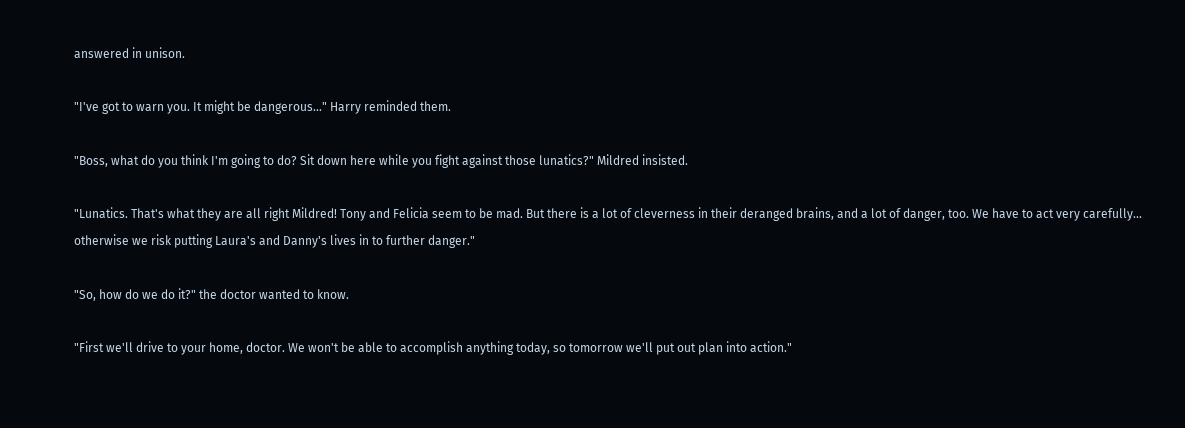answered in unison.

"I've got to warn you. It might be dangerous..." Harry reminded them.

"Boss, what do you think I'm going to do? Sit down here while you fight against those lunatics?" Mildred insisted.

"Lunatics. That's what they are all right Mildred! Tony and Felicia seem to be mad. But there is a lot of cleverness in their deranged brains, and a lot of danger, too. We have to act very carefully... otherwise we risk putting Laura's and Danny's lives in to further danger."

"So, how do we do it?" the doctor wanted to know.

"First we'll drive to your home, doctor. We won't be able to accomplish anything today, so tomorrow we'll put out plan into action."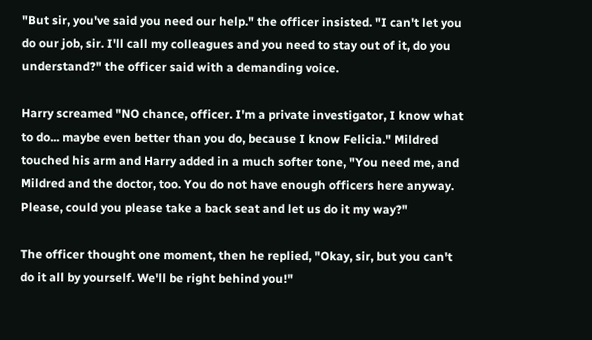"But sir, you've said you need our help." the officer insisted. "I can't let you do our job, sir. I'll call my colleagues and you need to stay out of it, do you understand?" the officer said with a demanding voice.

Harry screamed "NO chance, officer. I'm a private investigator, I know what to do... maybe even better than you do, because I know Felicia." Mildred touched his arm and Harry added in a much softer tone, "You need me, and Mildred and the doctor, too. You do not have enough officers here anyway. Please, could you please take a back seat and let us do it my way?"

The officer thought one moment, then he replied, "Okay, sir, but you can't do it all by yourself. We'll be right behind you!"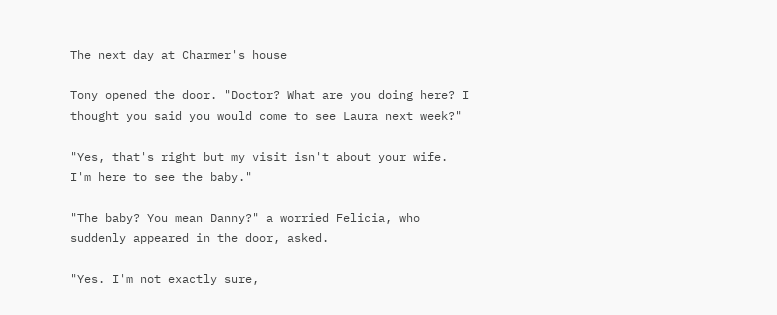The next day at Charmer's house

Tony opened the door. "Doctor? What are you doing here? I thought you said you would come to see Laura next week?"

"Yes, that's right but my visit isn't about your wife. I'm here to see the baby."

"The baby? You mean Danny?" a worried Felicia, who suddenly appeared in the door, asked.

"Yes. I'm not exactly sure,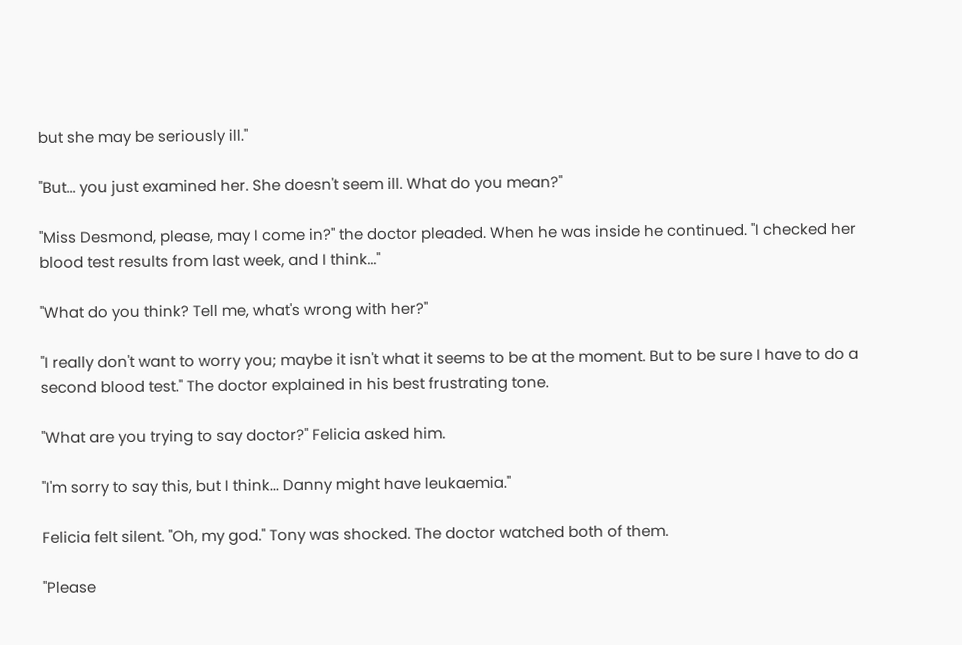but she may be seriously ill."

"But... you just examined her. She doesn't seem ill. What do you mean?"

"Miss Desmond, please, may I come in?" the doctor pleaded. When he was inside he continued. "I checked her blood test results from last week, and I think..."

"What do you think? Tell me, what's wrong with her?"

"I really don't want to worry you; maybe it isn't what it seems to be at the moment. But to be sure I have to do a second blood test." The doctor explained in his best frustrating tone.

"What are you trying to say doctor?" Felicia asked him.

"I'm sorry to say this, but I think... Danny might have leukaemia."

Felicia felt silent. "Oh, my god." Tony was shocked. The doctor watched both of them.

"Please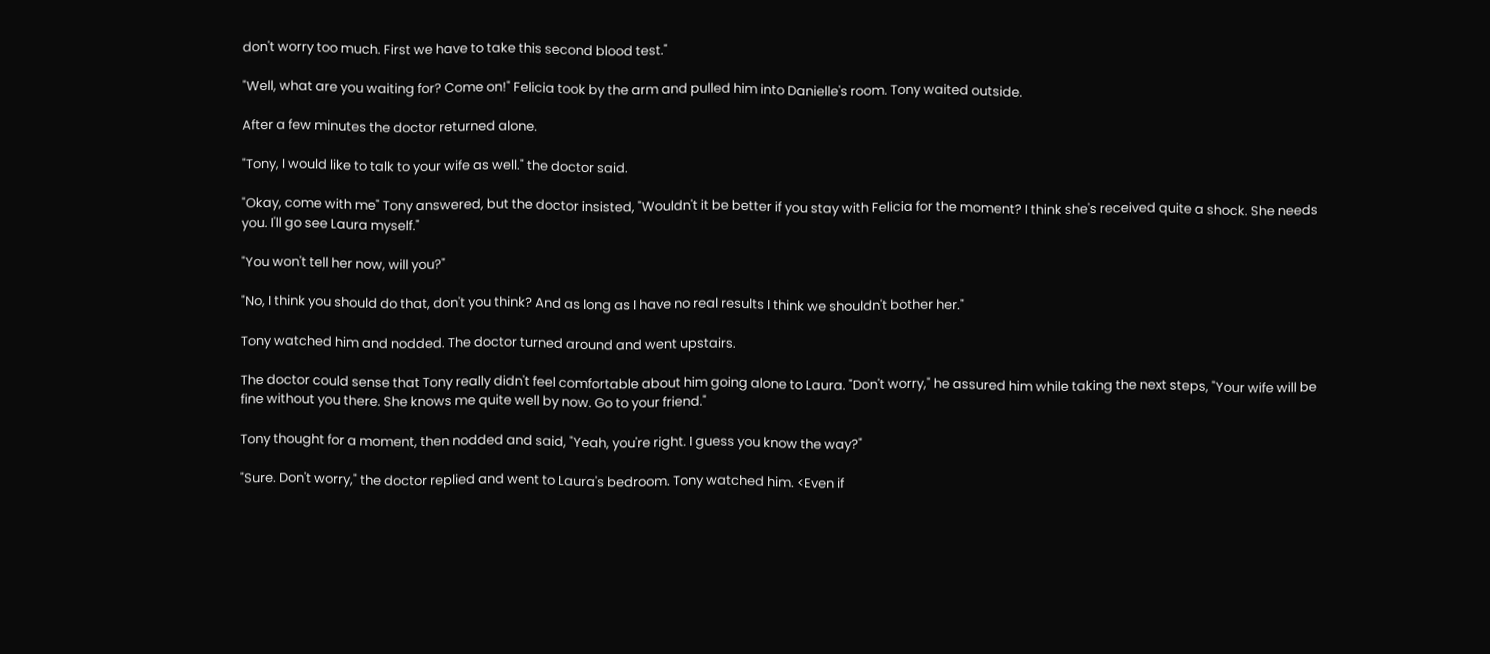don't worry too much. First we have to take this second blood test."

"Well, what are you waiting for? Come on!" Felicia took by the arm and pulled him into Danielle's room. Tony waited outside.

After a few minutes the doctor returned alone.

"Tony, I would like to talk to your wife as well." the doctor said.

"Okay, come with me" Tony answered, but the doctor insisted, "Wouldn't it be better if you stay with Felicia for the moment? I think she's received quite a shock. She needs you. I'll go see Laura myself."

"You won't tell her now, will you?"

"No, I think you should do that, don't you think? And as long as I have no real results I think we shouldn't bother her."

Tony watched him and nodded. The doctor turned around and went upstairs.

The doctor could sense that Tony really didn't feel comfortable about him going alone to Laura. "Don't worry," he assured him while taking the next steps, "Your wife will be fine without you there. She knows me quite well by now. Go to your friend."

Tony thought for a moment, then nodded and said, "Yeah, you're right. I guess you know the way?"

"Sure. Don't worry," the doctor replied and went to Laura's bedroom. Tony watched him. <Even if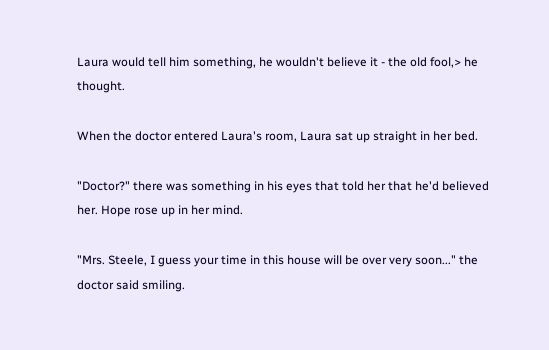Laura would tell him something, he wouldn't believe it - the old fool,> he thought.

When the doctor entered Laura's room, Laura sat up straight in her bed.

"Doctor?" there was something in his eyes that told her that he'd believed her. Hope rose up in her mind.

"Mrs. Steele, I guess your time in this house will be over very soon..." the doctor said smiling.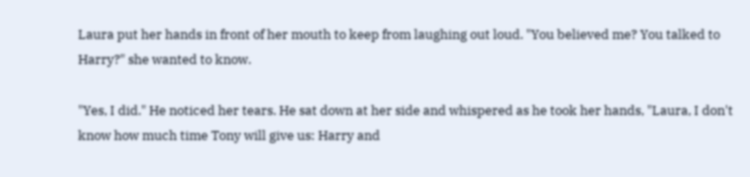Laura put her hands in front of her mouth to keep from laughing out loud. "You believed me? You talked to Harry?" she wanted to know.

"Yes, I did." He noticed her tears. He sat down at her side and whispered as he took her hands, "Laura, I don't know how much time Tony will give us: Harry and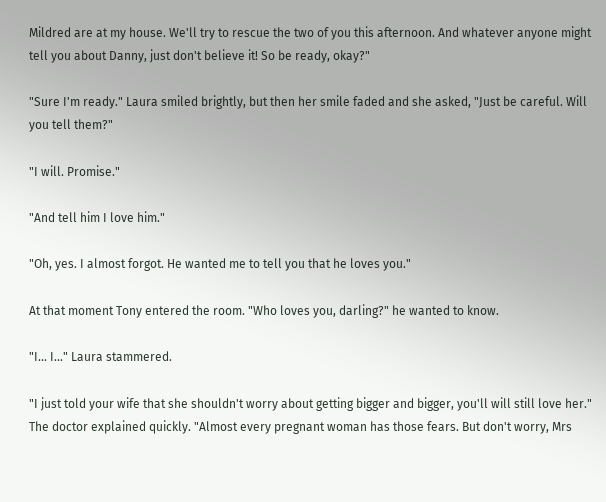Mildred are at my house. We'll try to rescue the two of you this afternoon. And whatever anyone might tell you about Danny, just don't believe it! So be ready, okay?"

"Sure I'm ready." Laura smiled brightly, but then her smile faded and she asked, "Just be careful. Will you tell them?"

"I will. Promise."

"And tell him I love him."

"Oh, yes. I almost forgot. He wanted me to tell you that he loves you."

At that moment Tony entered the room. "Who loves you, darling?" he wanted to know.

"I... I..." Laura stammered.

"I just told your wife that she shouldn't worry about getting bigger and bigger, you'll will still love her." The doctor explained quickly. "Almost every pregnant woman has those fears. But don't worry, Mrs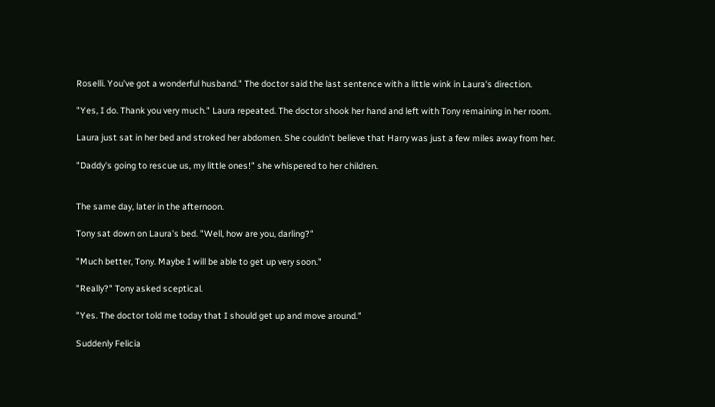Roselli. You've got a wonderful husband." The doctor said the last sentence with a little wink in Laura's direction.

"Yes, I do. Thank you very much." Laura repeated. The doctor shook her hand and left with Tony remaining in her room.

Laura just sat in her bed and stroked her abdomen. She couldn't believe that Harry was just a few miles away from her.

"Daddy's going to rescue us, my little ones!" she whispered to her children.


The same day, later in the afternoon.

Tony sat down on Laura's bed. "Well, how are you, darling?"

"Much better, Tony. Maybe I will be able to get up very soon."

"Really?" Tony asked sceptical.

"Yes. The doctor told me today that I should get up and move around."

Suddenly Felicia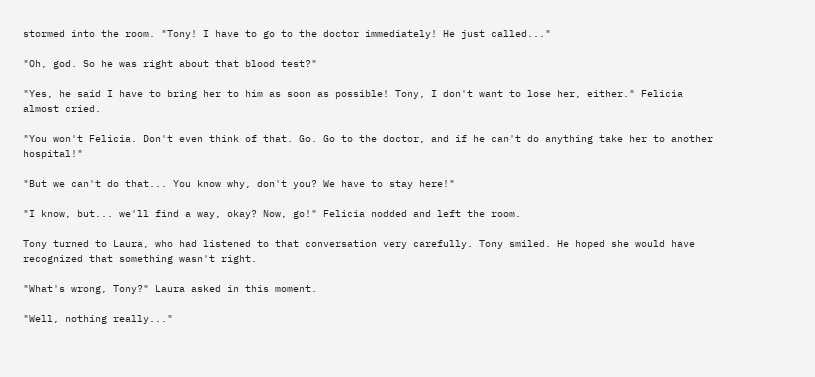stormed into the room. "Tony! I have to go to the doctor immediately! He just called..."

"Oh, god. So he was right about that blood test?"

"Yes, he said I have to bring her to him as soon as possible! Tony, I don't want to lose her, either." Felicia almost cried.

"You won't Felicia. Don't even think of that. Go. Go to the doctor, and if he can't do anything take her to another hospital!"

"But we can't do that... You know why, don't you? We have to stay here!"

"I know, but... we'll find a way, okay? Now, go!" Felicia nodded and left the room.

Tony turned to Laura, who had listened to that conversation very carefully. Tony smiled. He hoped she would have recognized that something wasn't right.

"What's wrong, Tony?" Laura asked in this moment.

"Well, nothing really..."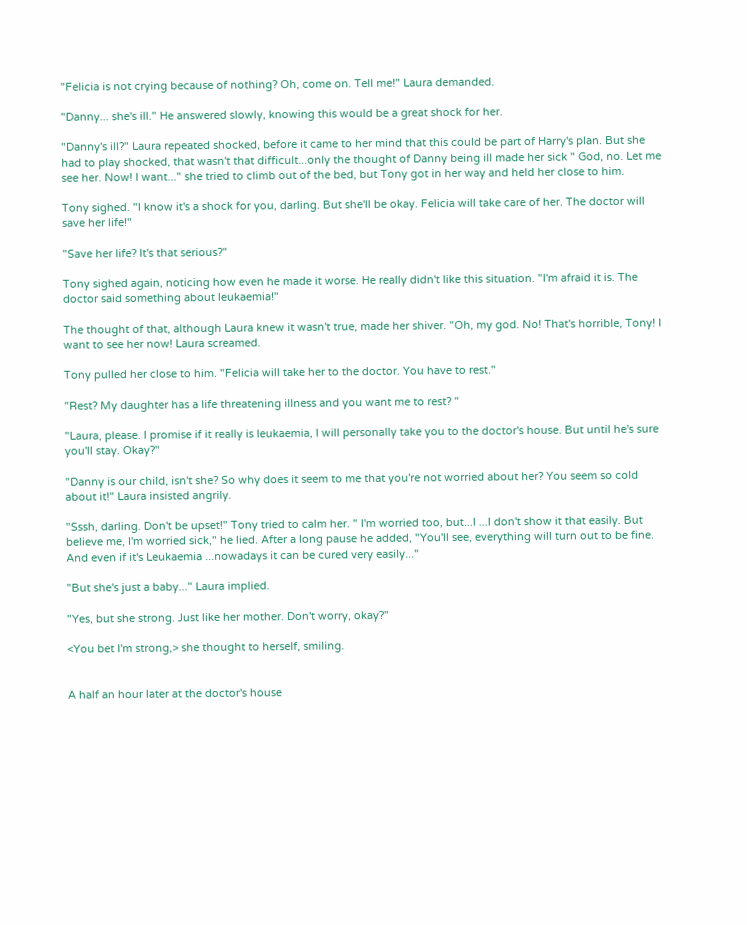"Felicia is not crying because of nothing? Oh, come on. Tell me!" Laura demanded.

"Danny... she's ill." He answered slowly, knowing this would be a great shock for her.

"Danny's ill?" Laura repeated shocked, before it came to her mind that this could be part of Harry's plan. But she had to play shocked, that wasn't that difficult...only the thought of Danny being ill made her sick " God, no. Let me see her. Now! I want..." she tried to climb out of the bed, but Tony got in her way and held her close to him.

Tony sighed. "I know it's a shock for you, darling. But she'll be okay. Felicia will take care of her. The doctor will save her life!"

"Save her life? It's that serious?"

Tony sighed again, noticing how even he made it worse. He really didn't like this situation. "I'm afraid it is. The doctor said something about leukaemia!"

The thought of that, although Laura knew it wasn't true, made her shiver. "Oh, my god. No! That's horrible, Tony! I want to see her now! Laura screamed.

Tony pulled her close to him. "Felicia will take her to the doctor. You have to rest."

"Rest? My daughter has a life threatening illness and you want me to rest? "

"Laura, please. I promise if it really is leukaemia, I will personally take you to the doctor's house. But until he's sure you'll stay. Okay?"

"Danny is our child, isn't she? So why does it seem to me that you're not worried about her? You seem so cold about it!" Laura insisted angrily.

"Sssh, darling. Don't be upset!" Tony tried to calm her. " I'm worried too, but...I ...I don't show it that easily. But believe me, I'm worried sick," he lied. After a long pause he added, "You'll see, everything will turn out to be fine. And even if it's Leukaemia ...nowadays it can be cured very easily..."

"But she's just a baby..." Laura implied.

"Yes, but she strong. Just like her mother. Don't worry, okay?"

<You bet I'm strong,> she thought to herself, smiling.


A half an hour later at the doctor's house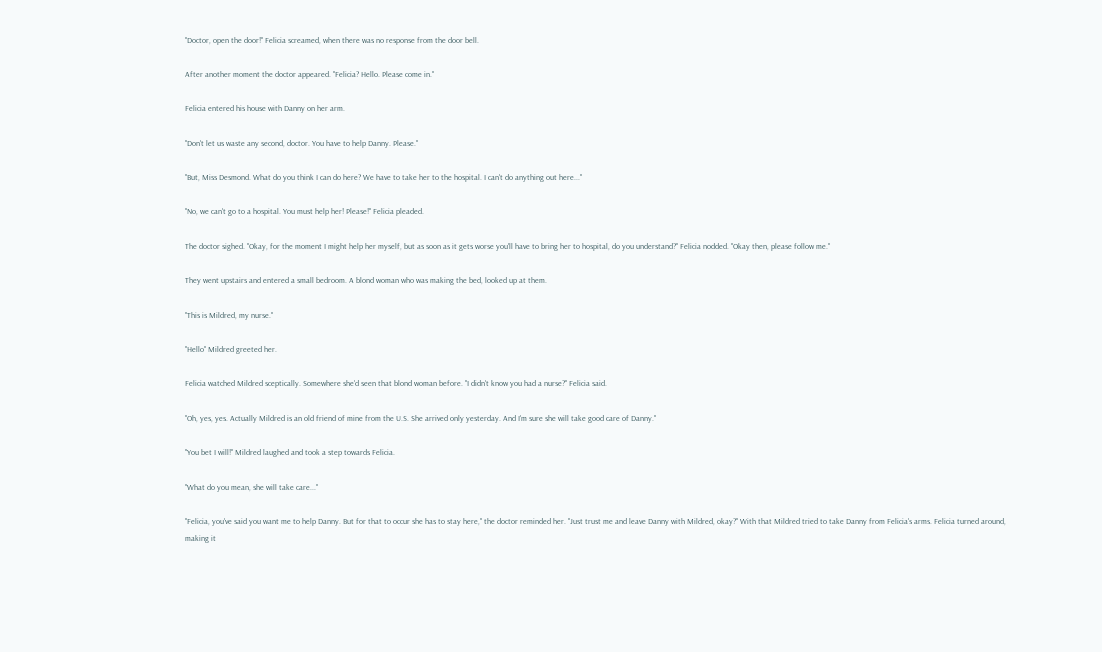"Doctor, open the door!" Felicia screamed, when there was no response from the door bell.

After another moment the doctor appeared. "Felicia? Hello. Please come in."

Felicia entered his house with Danny on her arm.

"Don't let us waste any second, doctor. You have to help Danny. Please."

"But, Miss Desmond. What do you think I can do here? We have to take her to the hospital. I can't do anything out here..."

"No, we can't go to a hospital. You must help her! Please!" Felicia pleaded.

The doctor sighed. "Okay, for the moment I might help her myself, but as soon as it gets worse you'll have to bring her to hospital, do you understand?" Felicia nodded. "Okay then, please follow me."

They went upstairs and entered a small bedroom. A blond woman who was making the bed, looked up at them.

"This is Mildred, my nurse."

"Hello" Mildred greeted her.

Felicia watched Mildred sceptically. Somewhere she'd seen that blond woman before. "I didn't know you had a nurse?" Felicia said.

"Oh, yes, yes. Actually Mildred is an old friend of mine from the U.S. She arrived only yesterday. And I'm sure she will take good care of Danny."

"You bet I will!" Mildred laughed and took a step towards Felicia.

"What do you mean, she will take care..."

"Felicia, you've said you want me to help Danny. But for that to occur she has to stay here," the doctor reminded her. "Just trust me and leave Danny with Mildred, okay?" With that Mildred tried to take Danny from Felicia's arms. Felicia turned around, making it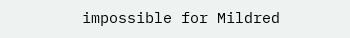impossible for Mildred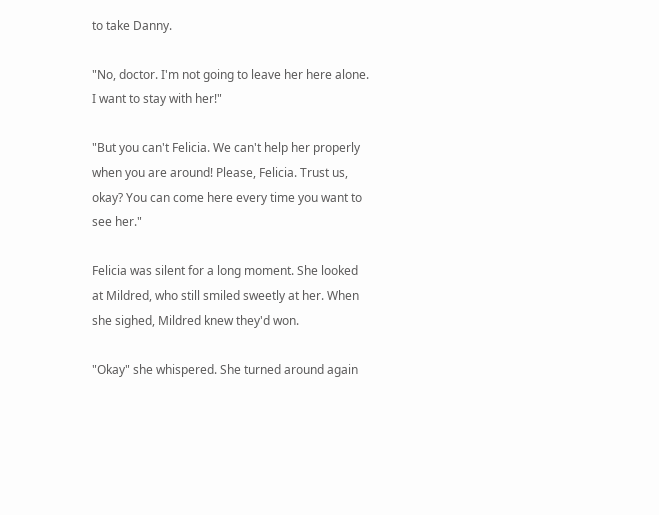to take Danny.

"No, doctor. I'm not going to leave her here alone. I want to stay with her!"

"But you can't Felicia. We can't help her properly when you are around! Please, Felicia. Trust us, okay? You can come here every time you want to see her."

Felicia was silent for a long moment. She looked at Mildred, who still smiled sweetly at her. When she sighed, Mildred knew they'd won.

"Okay" she whispered. She turned around again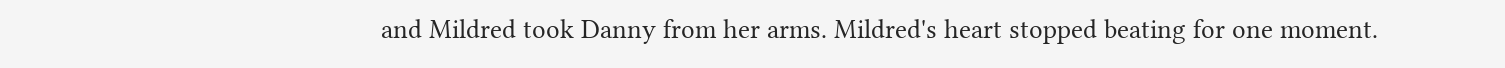and Mildred took Danny from her arms. Mildred's heart stopped beating for one moment.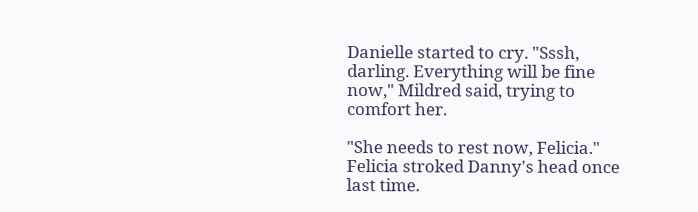Danielle started to cry. "Sssh, darling. Everything will be fine now," Mildred said, trying to comfort her.

"She needs to rest now, Felicia." Felicia stroked Danny's head once last time.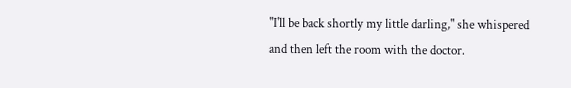"I'll be back shortly my little darling," she whispered and then left the room with the doctor.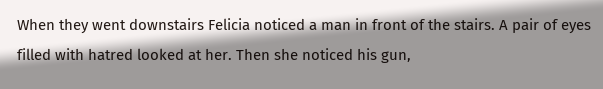When they went downstairs Felicia noticed a man in front of the stairs. A pair of eyes filled with hatred looked at her. Then she noticed his gun,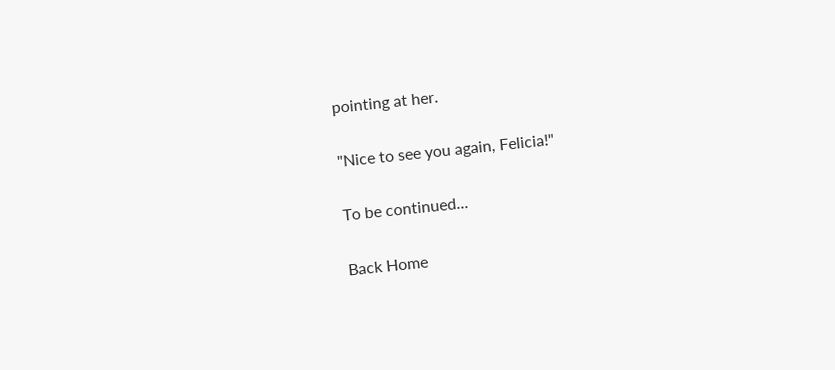pointing at her.

"Nice to see you again, Felicia!"

To be continued...

Back Home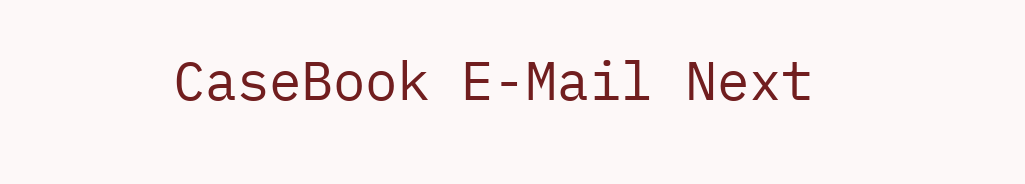CaseBook E-Mail Next